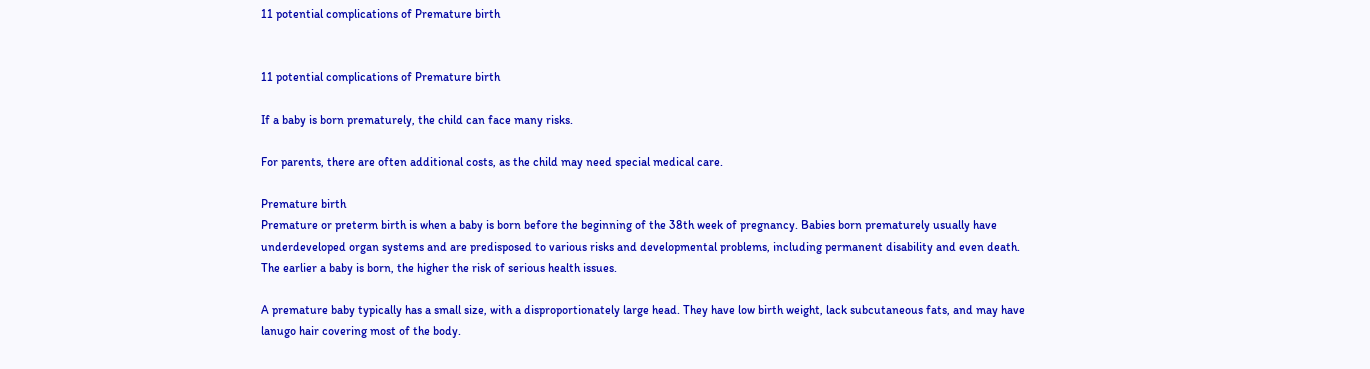11 potential complications of Premature birth


11 potential complications of Premature birth

If a baby is born prematurely, the child can face many risks.

For parents, there are often additional costs, as the child may need special medical care.

Premature birth
Premature or preterm birth is when a baby is born before the beginning of the 38th week of pregnancy. Babies born prematurely usually have underdeveloped organ systems and are predisposed to various risks and developmental problems, including permanent disability and even death. The earlier a baby is born, the higher the risk of serious health issues.

A premature baby typically has a small size, with a disproportionately large head. They have low birth weight, lack subcutaneous fats, and may have lanugo hair covering most of the body.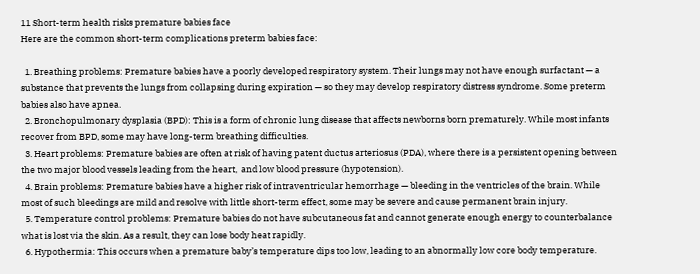11 Short-term health risks premature babies face
Here are the common short-term complications preterm babies face:

  1. Breathing problems: Premature babies have a poorly developed respiratory system. Their lungs may not have enough surfactant — a substance that prevents the lungs from collapsing during expiration — so they may develop respiratory distress syndrome. Some preterm babies also have apnea.
  2. Bronchopulmonary dysplasia (BPD): This is a form of chronic lung disease that affects newborns born prematurely. While most infants recover from BPD, some may have long-term breathing difficulties.
  3. Heart problems: Premature babies are often at risk of having patent ductus arteriosus (PDA), where there is a persistent opening between the two major blood vessels leading from the heart,  and low blood pressure (hypotension).
  4. Brain problems: Premature babies have a higher risk of intraventricular hemorrhage — bleeding in the ventricles of the brain. While most of such bleedings are mild and resolve with little short-term effect, some may be severe and cause permanent brain injury.
  5. Temperature control problems: Premature babies do not have subcutaneous fat and cannot generate enough energy to counterbalance what is lost via the skin. As a result, they can lose body heat rapidly.
  6. Hypothermia: This occurs when a premature baby’s temperature dips too low, leading to an abnormally low core body temperature.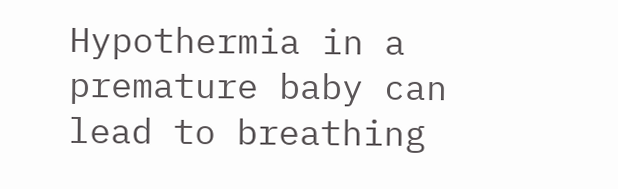Hypothermia in a premature baby can lead to breathing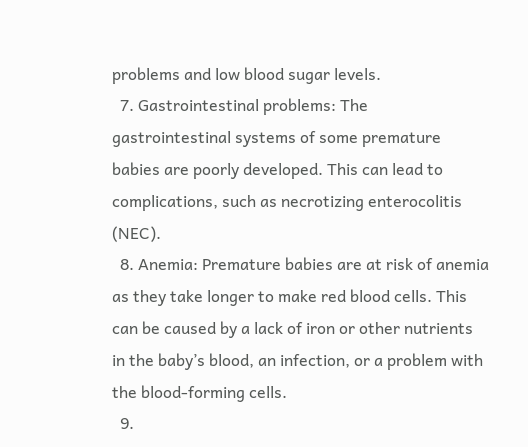problems and low blood sugar levels.
  7. Gastrointestinal problems: The gastrointestinal systems of some premature babies are poorly developed. This can lead to complications, such as necrotizing enterocolitis (NEC).
  8. Anemia: Premature babies are at risk of anemia as they take longer to make red blood cells. This can be caused by a lack of iron or other nutrients in the baby’s blood, an infection, or a problem with the blood-forming cells.
  9.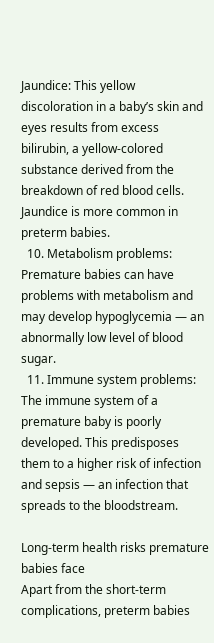Jaundice: This yellow discoloration in a baby’s skin and eyes results from excess bilirubin, a yellow-colored substance derived from the breakdown of red blood cells. Jaundice is more common in preterm babies.
  10. Metabolism problems: Premature babies can have problems with metabolism and may develop hypoglycemia — an abnormally low level of blood sugar.
  11. Immune system problems: The immune system of a premature baby is poorly developed. This predisposes them to a higher risk of infection and sepsis — an infection that spreads to the bloodstream.

Long-term health risks premature babies face
Apart from the short-term complications, preterm babies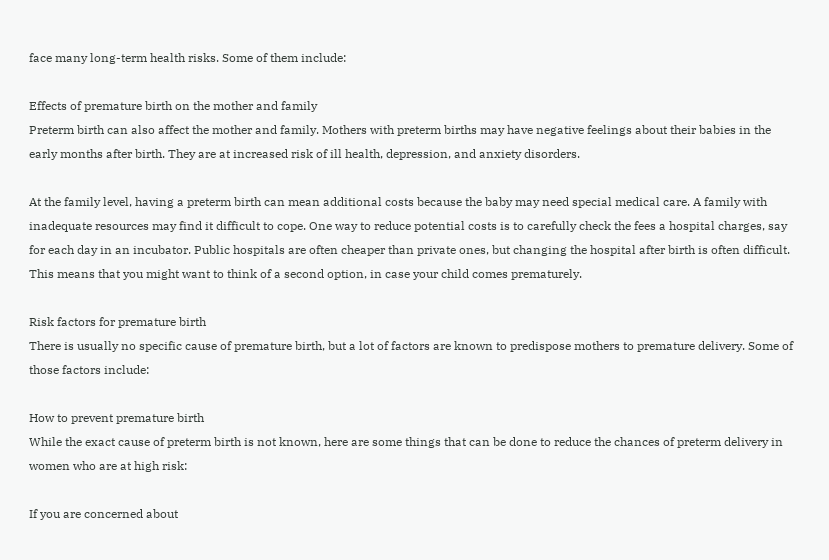face many long-term health risks. Some of them include:

Effects of premature birth on the mother and family
Preterm birth can also affect the mother and family. Mothers with preterm births may have negative feelings about their babies in the early months after birth. They are at increased risk of ill health, depression, and anxiety disorders.

At the family level, having a preterm birth can mean additional costs because the baby may need special medical care. A family with inadequate resources may find it difficult to cope. One way to reduce potential costs is to carefully check the fees a hospital charges, say for each day in an incubator. Public hospitals are often cheaper than private ones, but changing the hospital after birth is often difficult. This means that you might want to think of a second option, in case your child comes prematurely.

Risk factors for premature birth
There is usually no specific cause of premature birth, but a lot of factors are known to predispose mothers to premature delivery. Some of those factors include:

How to prevent premature birth
While the exact cause of preterm birth is not known, here are some things that can be done to reduce the chances of preterm delivery in women who are at high risk:

If you are concerned about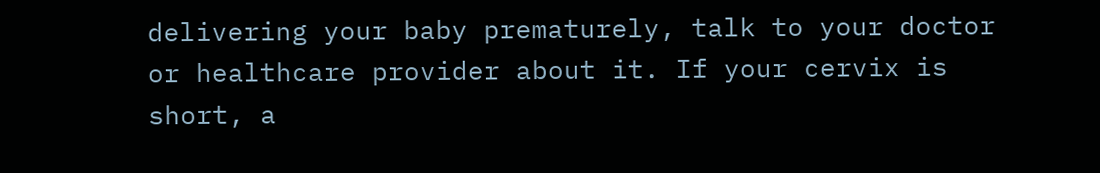delivering your baby prematurely, talk to your doctor or healthcare provider about it. If your cervix is short, a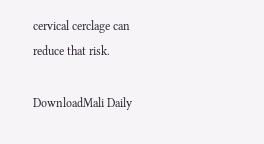cervical cerclage can reduce that risk.

DownloadMali Daily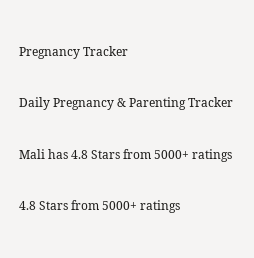Pregnancy Tracker

Daily Pregnancy & Parenting Tracker

Mali has 4.8 Stars from 5000+ ratings

4.8 Stars from 5000+ ratings